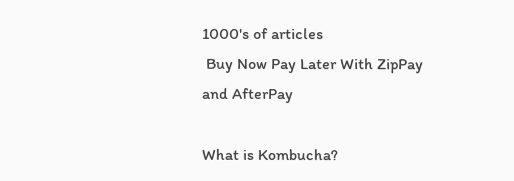1000's of articles
 Buy Now Pay Later With ZipPay and AfterPay

What is Kombucha?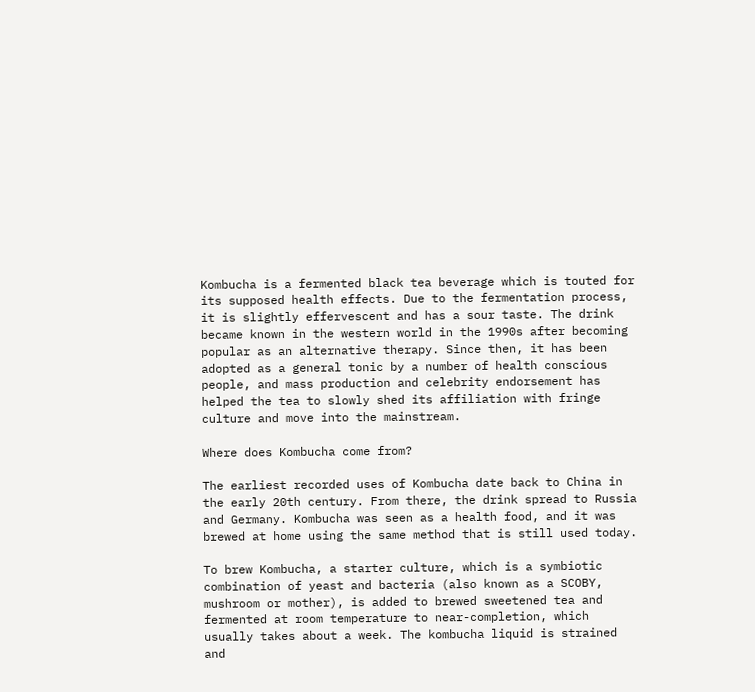Kombucha is a fermented black tea beverage which is touted for its supposed health effects. Due to the fermentation process, it is slightly effervescent and has a sour taste. The drink became known in the western world in the 1990s after becoming popular as an alternative therapy. Since then, it has been adopted as a general tonic by a number of health conscious people, and mass production and celebrity endorsement has helped the tea to slowly shed its affiliation with fringe culture and move into the mainstream.

Where does Kombucha come from?

The earliest recorded uses of Kombucha date back to China in the early 20th century. From there, the drink spread to Russia and Germany. Kombucha was seen as a health food, and it was brewed at home using the same method that is still used today.

To brew Kombucha, a starter culture, which is a symbiotic combination of yeast and bacteria (also known as a SCOBY, mushroom or mother), is added to brewed sweetened tea and fermented at room temperature to near-completion, which usually takes about a week. The kombucha liquid is strained and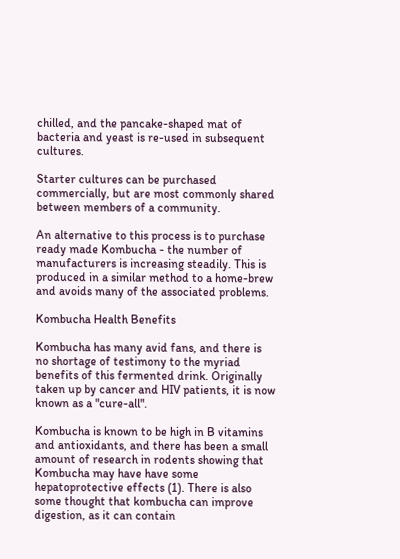chilled, and the pancake-shaped mat of bacteria and yeast is re-used in subsequent cultures.

Starter cultures can be purchased commercially, but are most commonly shared between members of a community.

An alternative to this process is to purchase ready made Kombucha - the number of manufacturers is increasing steadily. This is produced in a similar method to a home-brew and avoids many of the associated problems.

Kombucha Health Benefits

Kombucha has many avid fans, and there is no shortage of testimony to the myriad benefits of this fermented drink. Originally taken up by cancer and HIV patients, it is now known as a "cure-all".

Kombucha is known to be high in B vitamins and antioxidants, and there has been a small amount of research in rodents showing that Kombucha may have have some hepatoprotective effects (1). There is also some thought that kombucha can improve digestion, as it can contain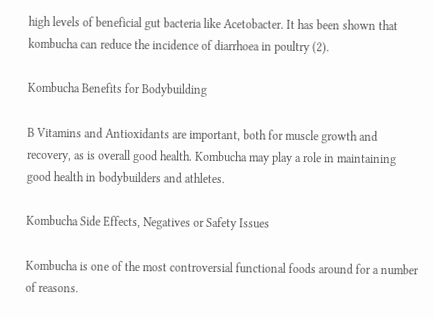high levels of beneficial gut bacteria like Acetobacter. It has been shown that kombucha can reduce the incidence of diarrhoea in poultry (2).

Kombucha Benefits for Bodybuilding

B Vitamins and Antioxidants are important, both for muscle growth and recovery, as is overall good health. Kombucha may play a role in maintaining good health in bodybuilders and athletes.

Kombucha Side Effects, Negatives or Safety Issues

Kombucha is one of the most controversial functional foods around for a number of reasons.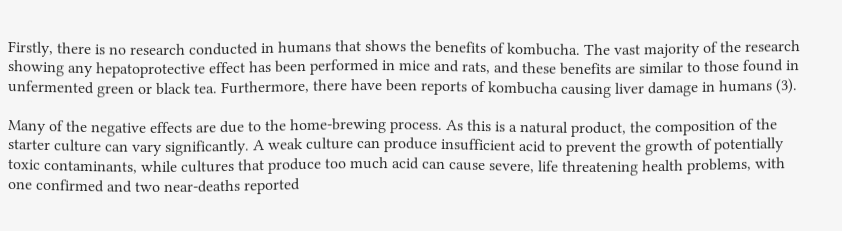Firstly, there is no research conducted in humans that shows the benefits of kombucha. The vast majority of the research showing any hepatoprotective effect has been performed in mice and rats, and these benefits are similar to those found in unfermented green or black tea. Furthermore, there have been reports of kombucha causing liver damage in humans (3).

Many of the negative effects are due to the home-brewing process. As this is a natural product, the composition of the starter culture can vary significantly. A weak culture can produce insufficient acid to prevent the growth of potentially toxic contaminants, while cultures that produce too much acid can cause severe, life threatening health problems, with one confirmed and two near-deaths reported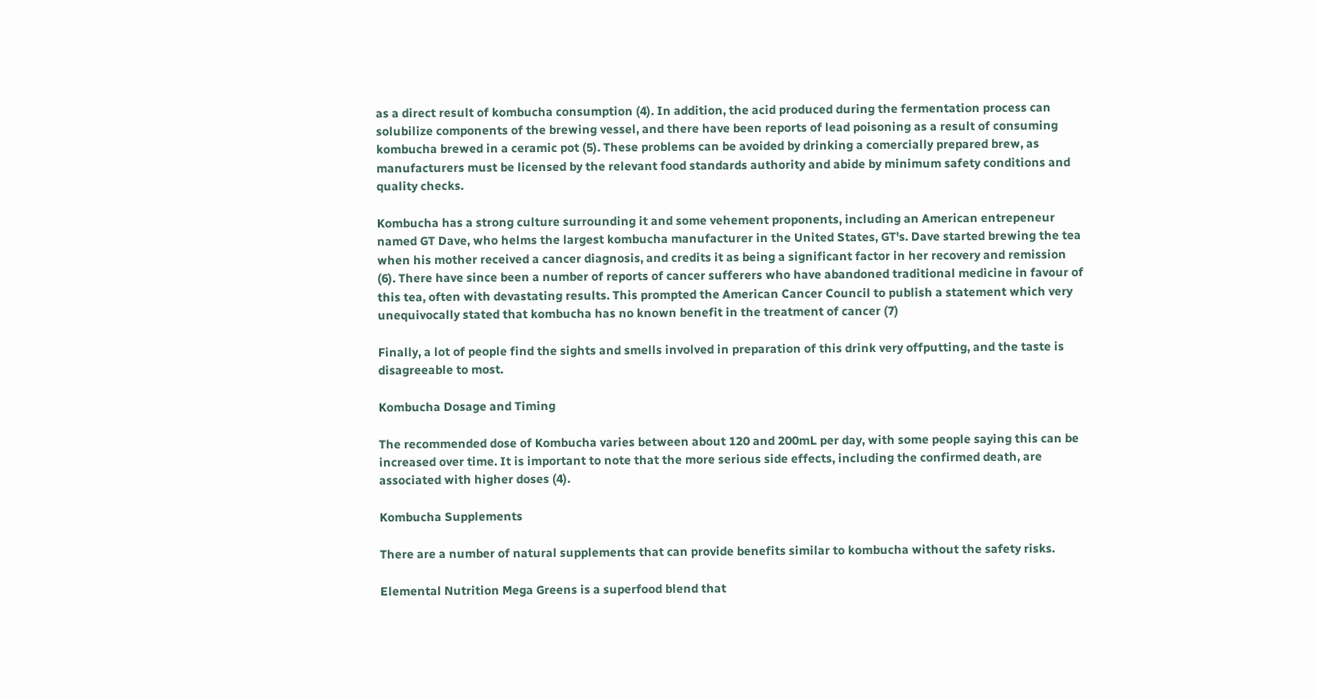as a direct result of kombucha consumption (4). In addition, the acid produced during the fermentation process can solubilize components of the brewing vessel, and there have been reports of lead poisoning as a result of consuming kombucha brewed in a ceramic pot (5). These problems can be avoided by drinking a comercially prepared brew, as manufacturers must be licensed by the relevant food standards authority and abide by minimum safety conditions and quality checks.

Kombucha has a strong culture surrounding it and some vehement proponents, including an American entrepeneur named GT Dave, who helms the largest kombucha manufacturer in the United States, GT's. Dave started brewing the tea when his mother received a cancer diagnosis, and credits it as being a significant factor in her recovery and remission (6). There have since been a number of reports of cancer sufferers who have abandoned traditional medicine in favour of this tea, often with devastating results. This prompted the American Cancer Council to publish a statement which very unequivocally stated that kombucha has no known benefit in the treatment of cancer (7)

Finally, a lot of people find the sights and smells involved in preparation of this drink very offputting, and the taste is disagreeable to most.

Kombucha Dosage and Timing

The recommended dose of Kombucha varies between about 120 and 200mL per day, with some people saying this can be increased over time. It is important to note that the more serious side effects, including the confirmed death, are associated with higher doses (4).

Kombucha Supplements

There are a number of natural supplements that can provide benefits similar to kombucha without the safety risks.

Elemental Nutrition Mega Greens is a superfood blend that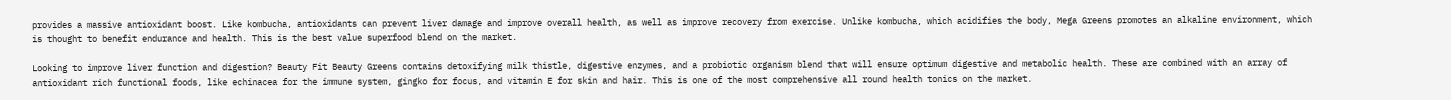provides a massive antioxidant boost. Like kombucha, antioxidants can prevent liver damage and improve overall health, as well as improve recovery from exercise. Unlike kombucha, which acidifies the body, Mega Greens promotes an alkaline environment, which is thought to benefit endurance and health. This is the best value superfood blend on the market.

Looking to improve liver function and digestion? Beauty Fit Beauty Greens contains detoxifying milk thistle, digestive enzymes, and a probiotic organism blend that will ensure optimum digestive and metabolic health. These are combined with an array of antioxidant rich functional foods, like echinacea for the immune system, gingko for focus, and vitamin E for skin and hair. This is one of the most comprehensive all round health tonics on the market.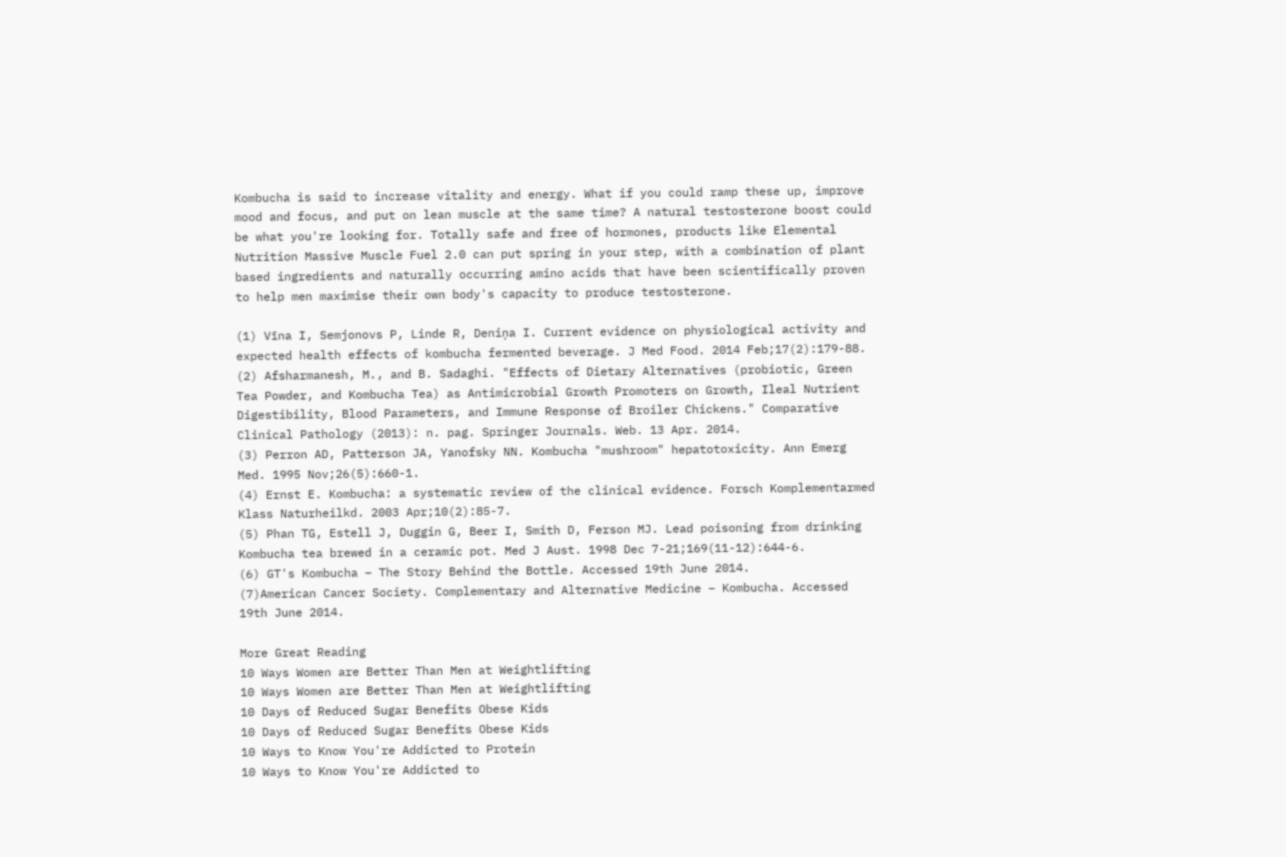Kombucha is said to increase vitality and energy. What if you could ramp these up, improve mood and focus, and put on lean muscle at the same time? A natural testosterone boost could be what you're looking for. Totally safe and free of hormones, products like Elemental Nutrition Massive Muscle Fuel 2.0 can put spring in your step, with a combination of plant based ingredients and naturally occurring amino acids that have been scientifically proven to help men maximise their own body's capacity to produce testosterone.

(1) Vīna I, Semjonovs P, Linde R, Deniņa I. Current evidence on physiological activity and expected health effects of kombucha fermented beverage. J Med Food. 2014 Feb;17(2):179-88.
(2) Afsharmanesh, M., and B. Sadaghi. "Effects of Dietary Alternatives (probiotic, Green Tea Powder, and Kombucha Tea) as Antimicrobial Growth Promoters on Growth, Ileal Nutrient Digestibility, Blood Parameters, and Immune Response of Broiler Chickens." Comparative Clinical Pathology (2013): n. pag. Springer Journals. Web. 13 Apr. 2014.
(3) Perron AD, Patterson JA, Yanofsky NN. Kombucha "mushroom" hepatotoxicity. Ann Emerg Med. 1995 Nov;26(5):660-1.
(4) Ernst E. Kombucha: a systematic review of the clinical evidence. Forsch Komplementarmed Klass Naturheilkd. 2003 Apr;10(2):85-7.
(5) Phan TG, Estell J, Duggin G, Beer I, Smith D, Ferson MJ. Lead poisoning from drinking Kombucha tea brewed in a ceramic pot. Med J Aust. 1998 Dec 7-21;169(11-12):644-6.
(6) GT's Kombucha – The Story Behind the Bottle. Accessed 19th June 2014.
(7)American Cancer Society. Complementary and Alternative Medicine – Kombucha. Accessed 19th June 2014.

More Great Reading
10 Ways Women are Better Than Men at Weightlifting
10 Ways Women are Better Than Men at Weightlifting
10 Days of Reduced Sugar Benefits Obese Kids
10 Days of Reduced Sugar Benefits Obese Kids
10 Ways to Know You're Addicted to Protein
10 Ways to Know You're Addicted to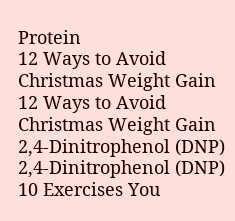Protein
12 Ways to Avoid Christmas Weight Gain
12 Ways to Avoid Christmas Weight Gain
2,4-Dinitrophenol (DNP)
2,4-Dinitrophenol (DNP)
10 Exercises You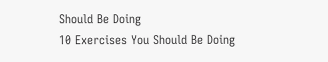Should Be Doing
10 Exercises You Should Be Doing